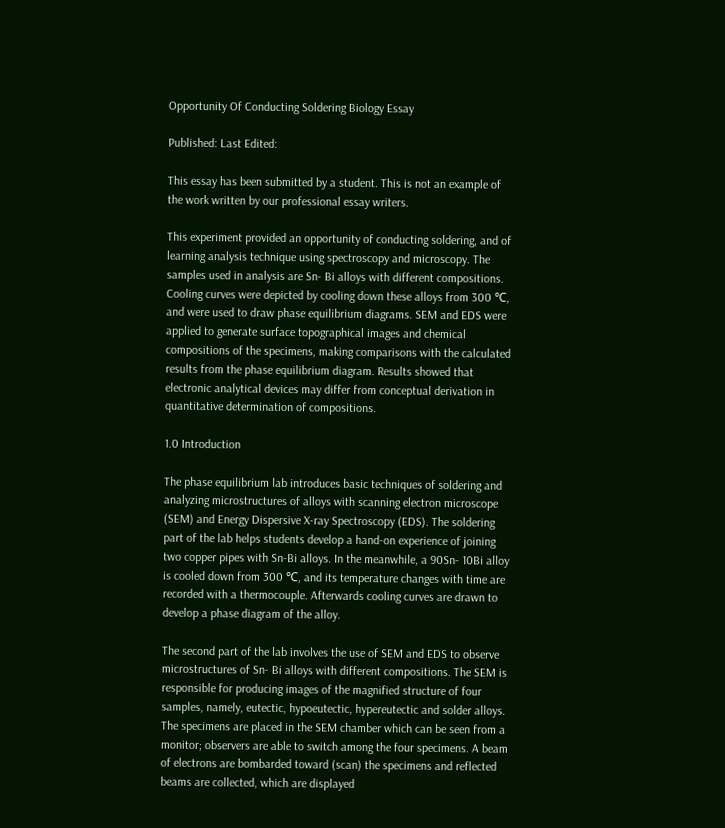Opportunity Of Conducting Soldering Biology Essay

Published: Last Edited:

This essay has been submitted by a student. This is not an example of the work written by our professional essay writers.

This experiment provided an opportunity of conducting soldering, and of learning analysis technique using spectroscopy and microscopy. The samples used in analysis are Sn- Bi alloys with different compositions. Cooling curves were depicted by cooling down these alloys from 300 ℃, and were used to draw phase equilibrium diagrams. SEM and EDS were applied to generate surface topographical images and chemical compositions of the specimens, making comparisons with the calculated results from the phase equilibrium diagram. Results showed that electronic analytical devices may differ from conceptual derivation in quantitative determination of compositions.

1.0 Introduction

The phase equilibrium lab introduces basic techniques of soldering and analyzing microstructures of alloys with scanning electron microscope (SEM) and Energy Dispersive X-ray Spectroscopy (EDS). The soldering part of the lab helps students develop a hand-on experience of joining two copper pipes with Sn-Bi alloys. In the meanwhile, a 90Sn- 10Bi alloy is cooled down from 300 ℃, and its temperature changes with time are recorded with a thermocouple. Afterwards cooling curves are drawn to develop a phase diagram of the alloy.

The second part of the lab involves the use of SEM and EDS to observe microstructures of Sn- Bi alloys with different compositions. The SEM is responsible for producing images of the magnified structure of four samples, namely, eutectic, hypoeutectic, hypereutectic and solder alloys. The specimens are placed in the SEM chamber which can be seen from a monitor; observers are able to switch among the four specimens. A beam of electrons are bombarded toward (scan) the specimens and reflected beams are collected, which are displayed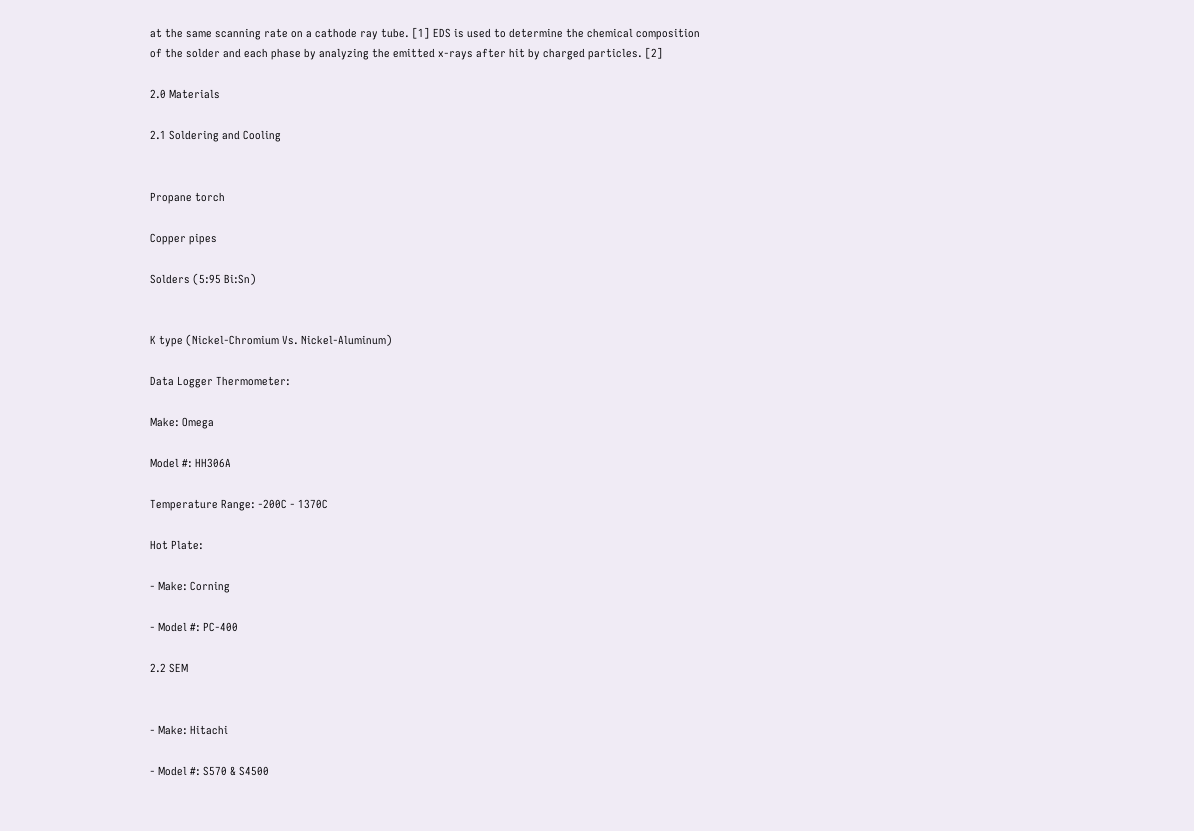at the same scanning rate on a cathode ray tube. [1] EDS is used to determine the chemical composition of the solder and each phase by analyzing the emitted x-rays after hit by charged particles. [2]

2.0 Materials

2.1 Soldering and Cooling


Propane torch

Copper pipes

Solders (5:95 Bi:Sn)


K type (Nickel-Chromium Vs. Nickel-Aluminum)

Data Logger Thermometer:

Make: Omega

Model #: HH306A

Temperature Range: -200C - 1370C

Hot Plate:

- Make: Corning

- Model #: PC-400

2.2 SEM


- Make: Hitachi

- Model #: S570 & S4500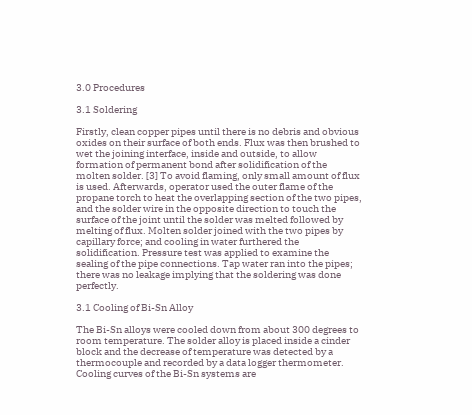3.0 Procedures

3.1 Soldering

Firstly, clean copper pipes until there is no debris and obvious oxides on their surface of both ends. Flux was then brushed to wet the joining interface, inside and outside, to allow formation of permanent bond after solidification of the molten solder. [3] To avoid flaming, only small amount of flux is used. Afterwards, operator used the outer flame of the propane torch to heat the overlapping section of the two pipes, and the solder wire in the opposite direction to touch the surface of the joint until the solder was melted followed by melting of flux. Molten solder joined with the two pipes by capillary force; and cooling in water furthered the solidification. Pressure test was applied to examine the sealing of the pipe connections. Tap water ran into the pipes; there was no leakage implying that the soldering was done perfectly.

3.1 Cooling of Bi-Sn Alloy

The Bi-Sn alloys were cooled down from about 300 degrees to room temperature. The solder alloy is placed inside a cinder block and the decrease of temperature was detected by a thermocouple and recorded by a data logger thermometer. Cooling curves of the Bi-Sn systems are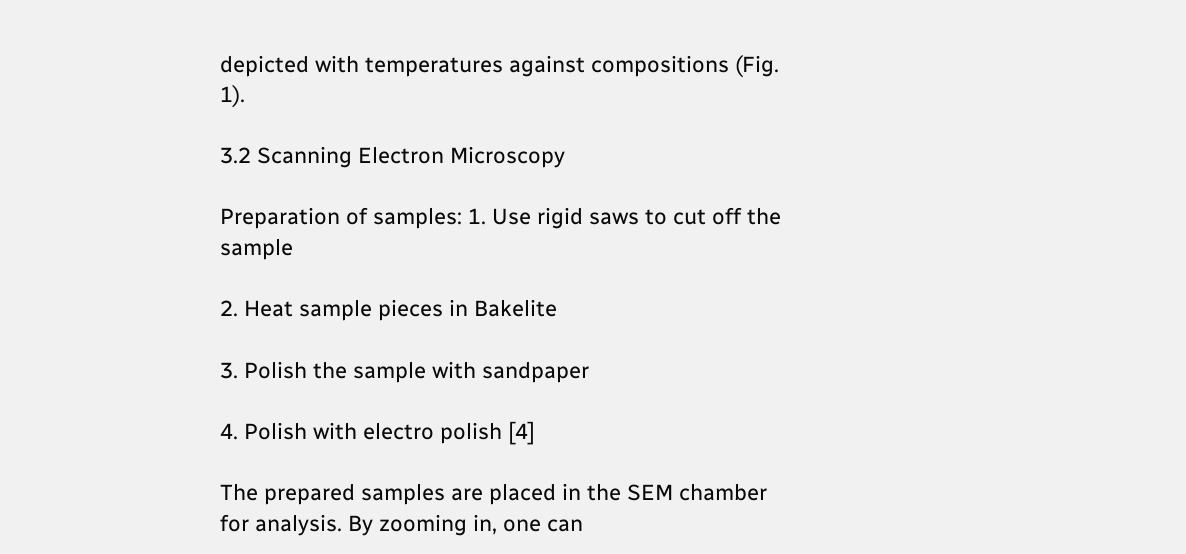depicted with temperatures against compositions (Fig. 1).

3.2 Scanning Electron Microscopy

Preparation of samples: 1. Use rigid saws to cut off the sample

2. Heat sample pieces in Bakelite

3. Polish the sample with sandpaper

4. Polish with electro polish [4]

The prepared samples are placed in the SEM chamber for analysis. By zooming in, one can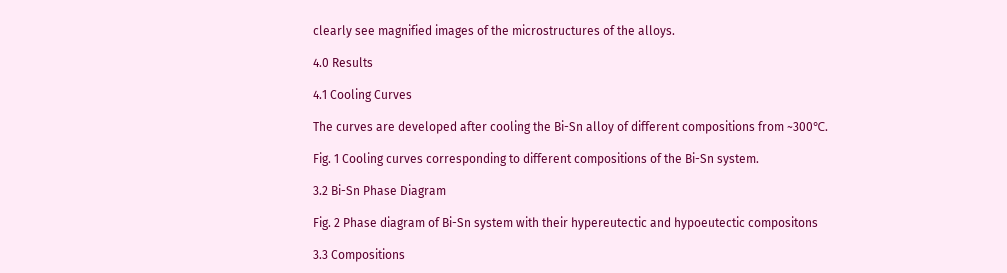clearly see magnified images of the microstructures of the alloys.

4.0 Results

4.1 Cooling Curves

The curves are developed after cooling the Bi-Sn alloy of different compositions from ~300℃.

Fig. 1 Cooling curves corresponding to different compositions of the Bi-Sn system.

3.2 Bi-Sn Phase Diagram

Fig. 2 Phase diagram of Bi-Sn system with their hypereutectic and hypoeutectic compositons

3.3 Compositions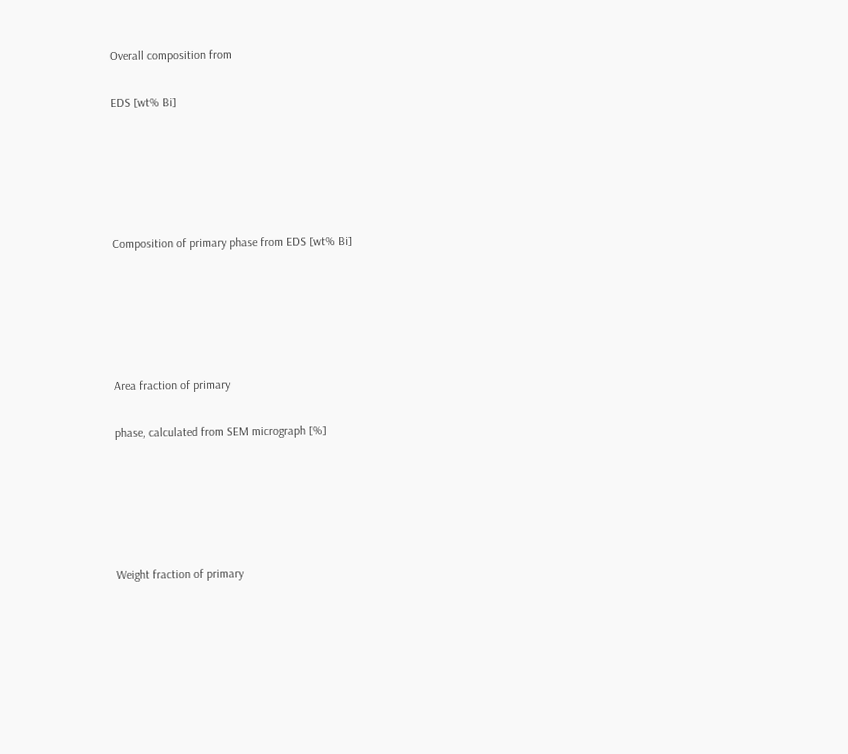Overall composition from

EDS [wt% Bi]





Composition of primary phase from EDS [wt% Bi]





Area fraction of primary

phase, calculated from SEM micrograph [%]





Weight fraction of primary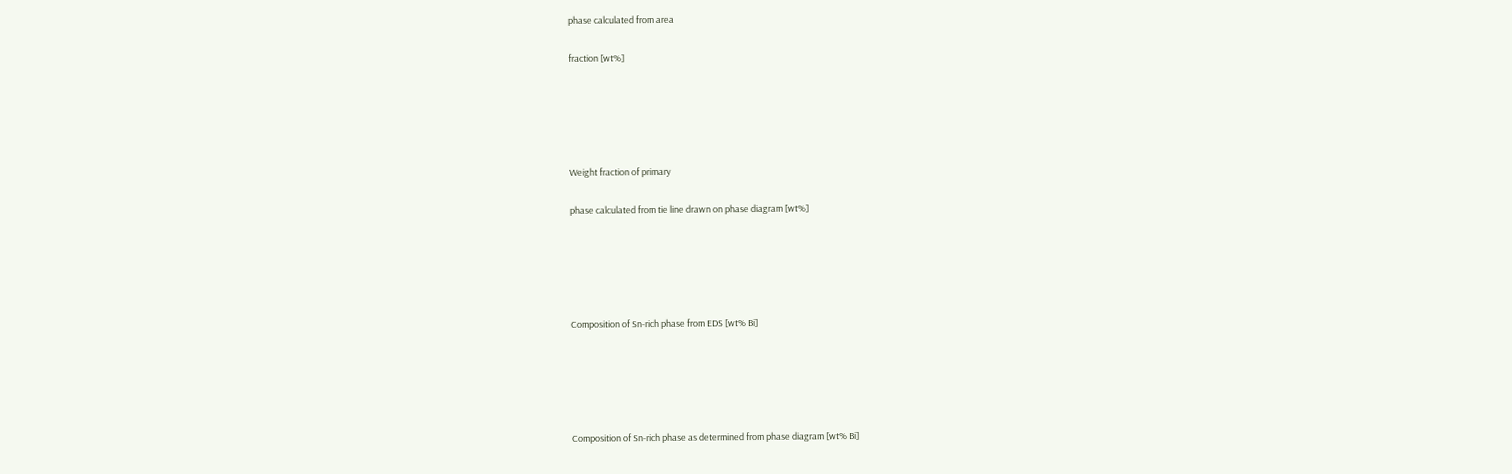phase calculated from area

fraction [wt%]





Weight fraction of primary

phase calculated from tie line drawn on phase diagram [wt%]





Composition of Sn-rich phase from EDS [wt% Bi]





Composition of Sn-rich phase as determined from phase diagram [wt% Bi]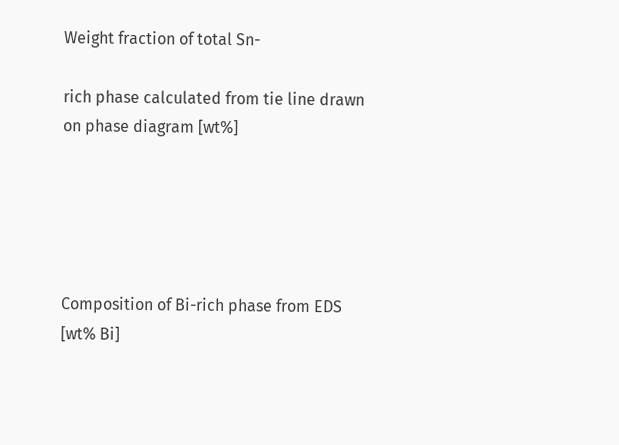Weight fraction of total Sn-

rich phase calculated from tie line drawn on phase diagram [wt%]





Composition of Bi-rich phase from EDS [wt% Bi]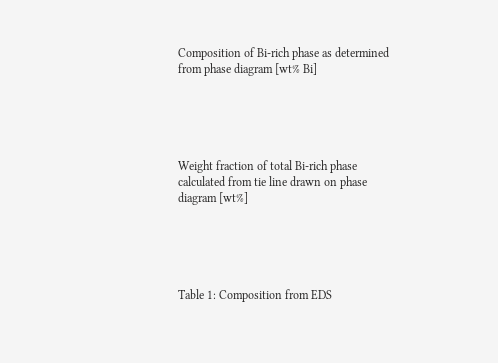Composition of Bi-rich phase as determined from phase diagram [wt% Bi]





Weight fraction of total Bi-rich phase calculated from tie line drawn on phase diagram [wt%]





Table 1: Composition from EDS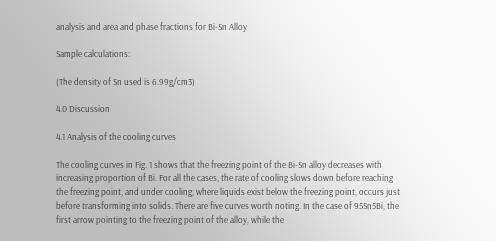analysis and area and phase fractions for Bi-Sn Alloy

Sample calculations:

(The density of Sn used is 6.99g/cm3)

4.0 Discussion

4.1 Analysis of the cooling curves

The cooling curves in Fig. 1 shows that the freezing point of the Bi-Sn alloy decreases with increasing proportion of Bi. For all the cases, the rate of cooling slows down before reaching the freezing point, and under cooling, where liquids exist below the freezing point, occurs just before transforming into solids. There are five curves worth noting. In the case of 95Sn5Bi, the first arrow pointing to the freezing point of the alloy, while the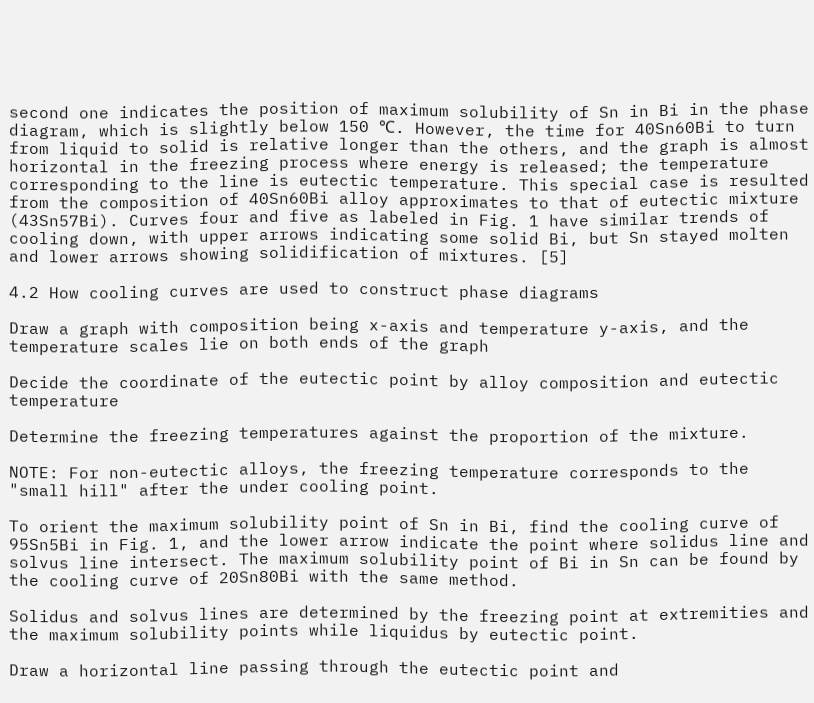second one indicates the position of maximum solubility of Sn in Bi in the phase diagram, which is slightly below 150 ℃. However, the time for 40Sn60Bi to turn from liquid to solid is relative longer than the others, and the graph is almost horizontal in the freezing process where energy is released; the temperature corresponding to the line is eutectic temperature. This special case is resulted from the composition of 40Sn60Bi alloy approximates to that of eutectic mixture (43Sn57Bi). Curves four and five as labeled in Fig. 1 have similar trends of cooling down, with upper arrows indicating some solid Bi, but Sn stayed molten and lower arrows showing solidification of mixtures. [5]

4.2 How cooling curves are used to construct phase diagrams

Draw a graph with composition being x-axis and temperature y-axis, and the temperature scales lie on both ends of the graph

Decide the coordinate of the eutectic point by alloy composition and eutectic temperature

Determine the freezing temperatures against the proportion of the mixture.

NOTE: For non-eutectic alloys, the freezing temperature corresponds to the "small hill" after the under cooling point.

To orient the maximum solubility point of Sn in Bi, find the cooling curve of 95Sn5Bi in Fig. 1, and the lower arrow indicate the point where solidus line and solvus line intersect. The maximum solubility point of Bi in Sn can be found by the cooling curve of 20Sn80Bi with the same method.

Solidus and solvus lines are determined by the freezing point at extremities and the maximum solubility points while liquidus by eutectic point.

Draw a horizontal line passing through the eutectic point and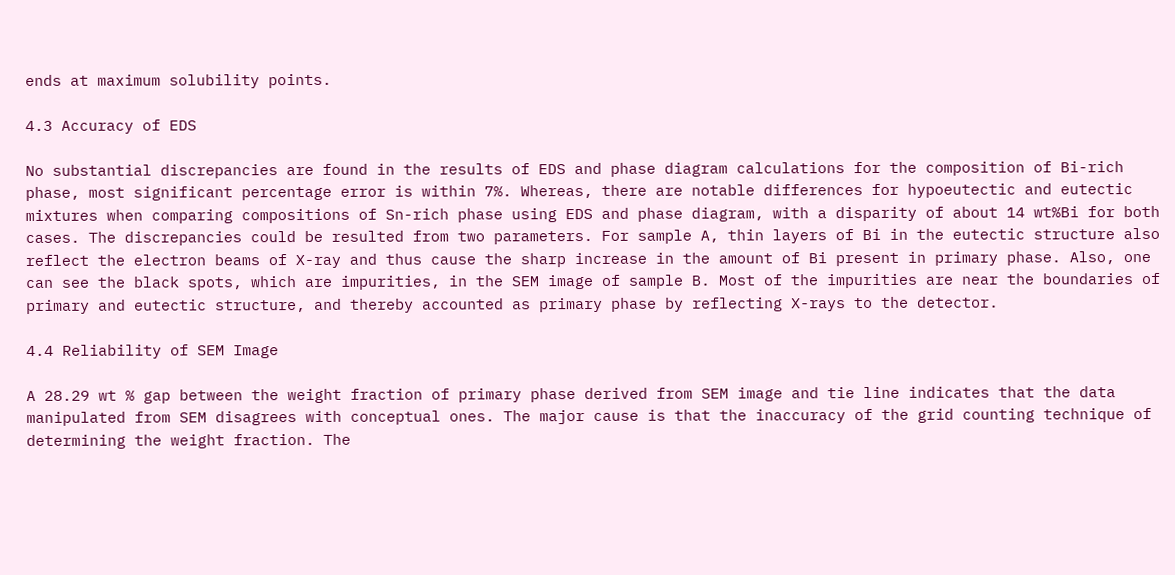ends at maximum solubility points.

4.3 Accuracy of EDS

No substantial discrepancies are found in the results of EDS and phase diagram calculations for the composition of Bi-rich phase, most significant percentage error is within 7%. Whereas, there are notable differences for hypoeutectic and eutectic mixtures when comparing compositions of Sn-rich phase using EDS and phase diagram, with a disparity of about 14 wt%Bi for both cases. The discrepancies could be resulted from two parameters. For sample A, thin layers of Bi in the eutectic structure also reflect the electron beams of X-ray and thus cause the sharp increase in the amount of Bi present in primary phase. Also, one can see the black spots, which are impurities, in the SEM image of sample B. Most of the impurities are near the boundaries of primary and eutectic structure, and thereby accounted as primary phase by reflecting X-rays to the detector.

4.4 Reliability of SEM Image

A 28.29 wt % gap between the weight fraction of primary phase derived from SEM image and tie line indicates that the data manipulated from SEM disagrees with conceptual ones. The major cause is that the inaccuracy of the grid counting technique of determining the weight fraction. The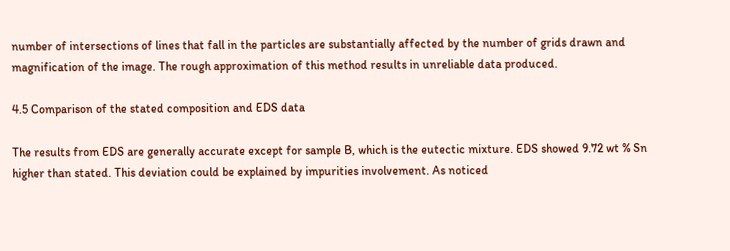number of intersections of lines that fall in the particles are substantially affected by the number of grids drawn and magnification of the image. The rough approximation of this method results in unreliable data produced.

4.5 Comparison of the stated composition and EDS data

The results from EDS are generally accurate except for sample B, which is the eutectic mixture. EDS showed 9.72 wt % Sn higher than stated. This deviation could be explained by impurities involvement. As noticed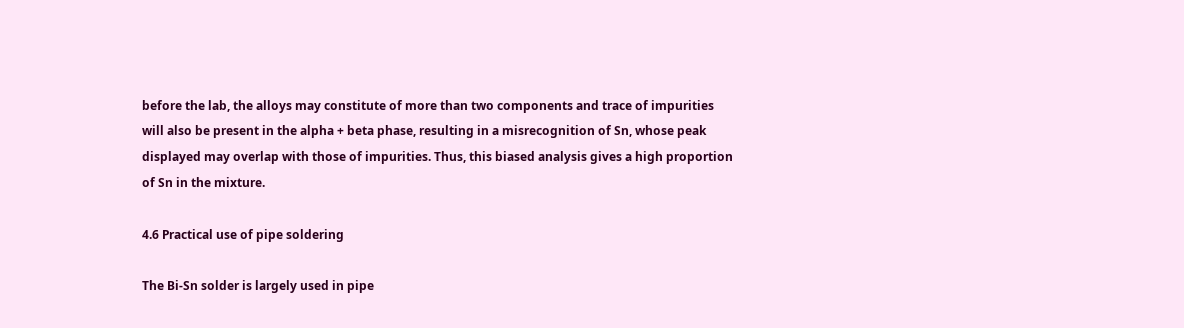before the lab, the alloys may constitute of more than two components and trace of impurities will also be present in the alpha + beta phase, resulting in a misrecognition of Sn, whose peak displayed may overlap with those of impurities. Thus, this biased analysis gives a high proportion of Sn in the mixture.

4.6 Practical use of pipe soldering

The Bi-Sn solder is largely used in pipe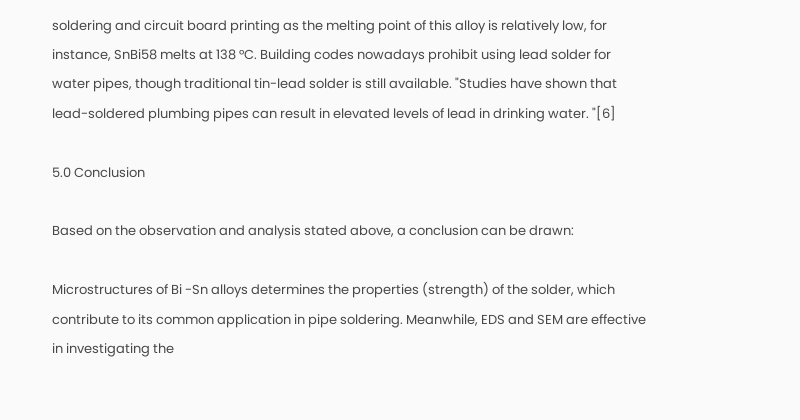soldering and circuit board printing as the melting point of this alloy is relatively low, for instance, SnBi58 melts at 138 °C. Building codes nowadays prohibit using lead solder for water pipes, though traditional tin-lead solder is still available. "Studies have shown that lead-soldered plumbing pipes can result in elevated levels of lead in drinking water. "[6]

5.0 Conclusion

Based on the observation and analysis stated above, a conclusion can be drawn:

Microstructures of Bi -Sn alloys determines the properties (strength) of the solder, which contribute to its common application in pipe soldering. Meanwhile, EDS and SEM are effective in investigating the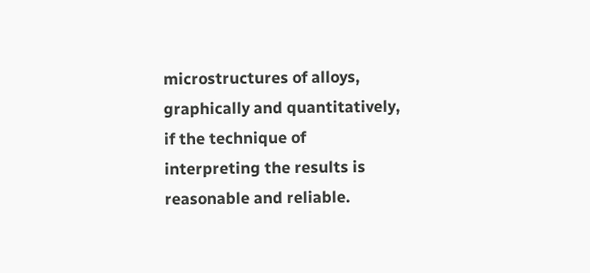microstructures of alloys, graphically and quantitatively, if the technique of interpreting the results is reasonable and reliable.